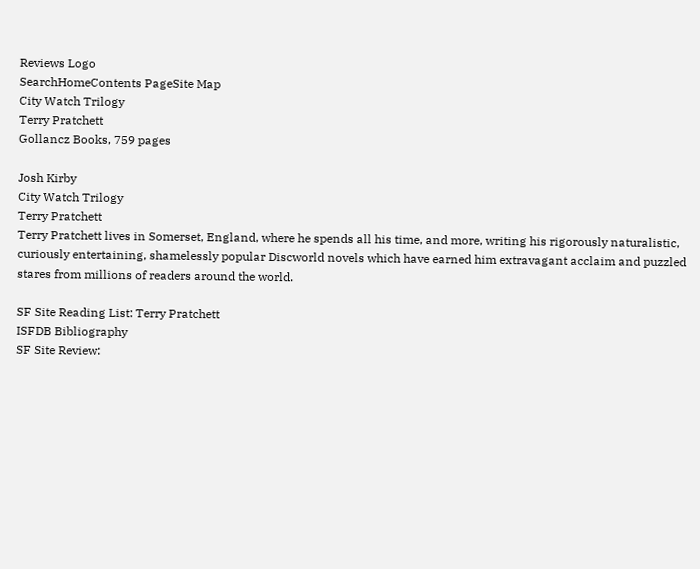Reviews Logo
SearchHomeContents PageSite Map
City Watch Trilogy
Terry Pratchett
Gollancz Books, 759 pages

Josh Kirby
City Watch Trilogy
Terry Pratchett
Terry Pratchett lives in Somerset, England, where he spends all his time, and more, writing his rigorously naturalistic, curiously entertaining, shamelessly popular Discworld novels which have earned him extravagant acclaim and puzzled stares from millions of readers around the world.

SF Site Reading List: Terry Pratchett
ISFDB Bibliography
SF Site Review: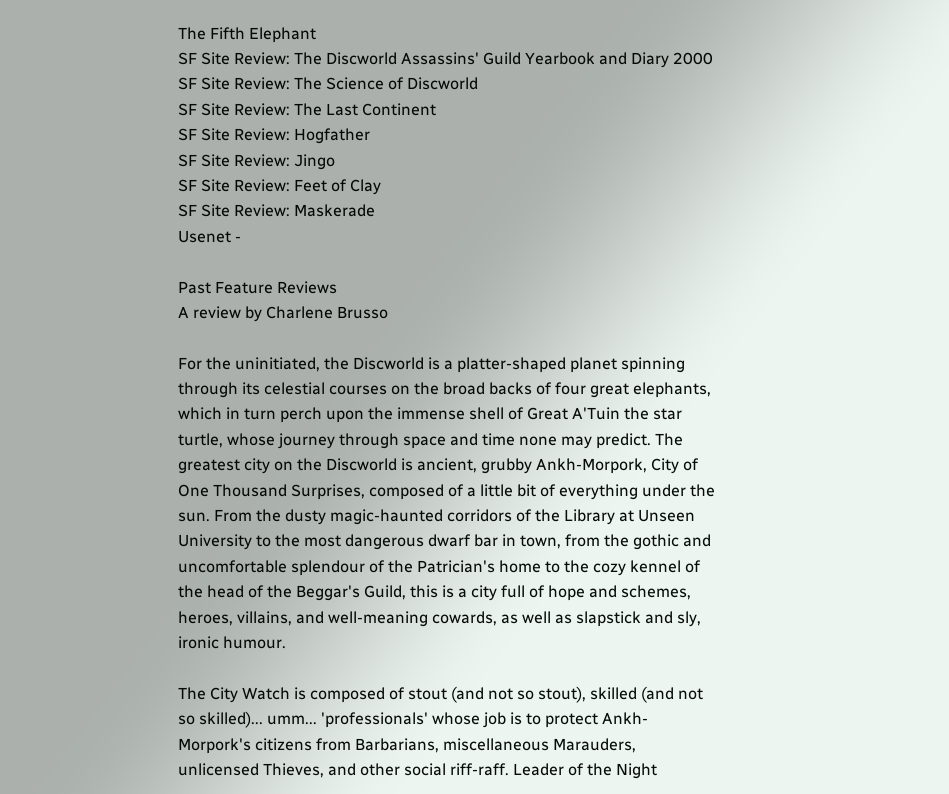The Fifth Elephant
SF Site Review: The Discworld Assassins' Guild Yearbook and Diary 2000
SF Site Review: The Science of Discworld
SF Site Review: The Last Continent
SF Site Review: Hogfather
SF Site Review: Jingo
SF Site Review: Feet of Clay
SF Site Review: Maskerade
Usenet -

Past Feature Reviews
A review by Charlene Brusso

For the uninitiated, the Discworld is a platter-shaped planet spinning through its celestial courses on the broad backs of four great elephants, which in turn perch upon the immense shell of Great A'Tuin the star turtle, whose journey through space and time none may predict. The greatest city on the Discworld is ancient, grubby Ankh-Morpork, City of One Thousand Surprises, composed of a little bit of everything under the sun. From the dusty magic-haunted corridors of the Library at Unseen University to the most dangerous dwarf bar in town, from the gothic and uncomfortable splendour of the Patrician's home to the cozy kennel of the head of the Beggar's Guild, this is a city full of hope and schemes, heroes, villains, and well-meaning cowards, as well as slapstick and sly, ironic humour.

The City Watch is composed of stout (and not so stout), skilled (and not so skilled)... umm... 'professionals' whose job is to protect Ankh-Morpork's citizens from Barbarians, miscellaneous Marauders, unlicensed Thieves, and other social riff-raff. Leader of the Night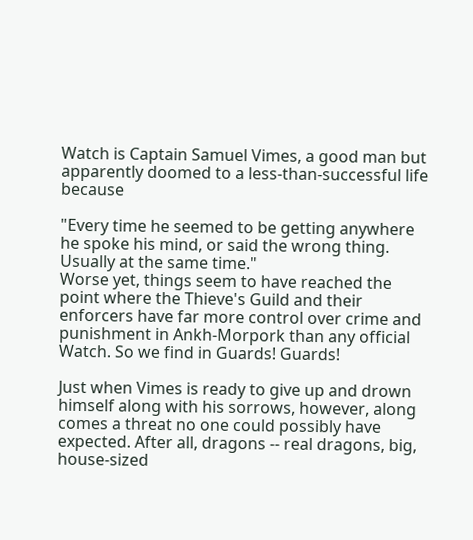Watch is Captain Samuel Vimes, a good man but apparently doomed to a less-than-successful life because

"Every time he seemed to be getting anywhere he spoke his mind, or said the wrong thing. Usually at the same time."
Worse yet, things seem to have reached the point where the Thieve's Guild and their enforcers have far more control over crime and punishment in Ankh-Morpork than any official Watch. So we find in Guards! Guards!

Just when Vimes is ready to give up and drown himself along with his sorrows, however, along comes a threat no one could possibly have expected. After all, dragons -- real dragons, big, house-sized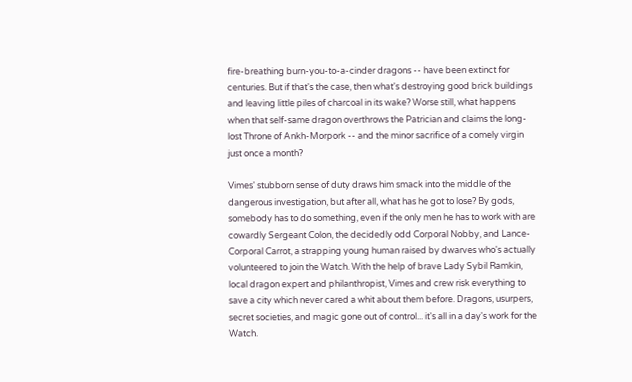fire-breathing burn-you-to-a-cinder dragons -- have been extinct for centuries. But if that's the case, then what's destroying good brick buildings and leaving little piles of charcoal in its wake? Worse still, what happens when that self-same dragon overthrows the Patrician and claims the long-lost Throne of Ankh-Morpork -- and the minor sacrifice of a comely virgin just once a month?

Vimes' stubborn sense of duty draws him smack into the middle of the dangerous investigation, but after all, what has he got to lose? By gods, somebody has to do something, even if the only men he has to work with are cowardly Sergeant Colon, the decidedly odd Corporal Nobby, and Lance-Corporal Carrot, a strapping young human raised by dwarves who's actually volunteered to join the Watch. With the help of brave Lady Sybil Ramkin, local dragon expert and philanthropist, Vimes and crew risk everything to save a city which never cared a whit about them before. Dragons, usurpers, secret societies, and magic gone out of control... it's all in a day's work for the Watch.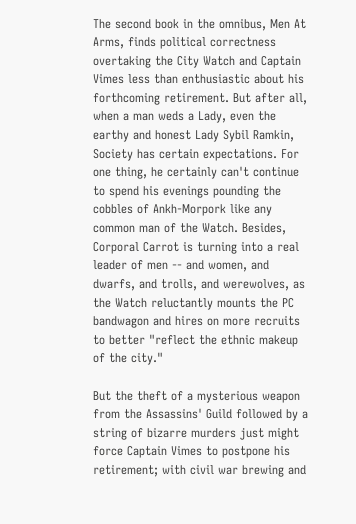The second book in the omnibus, Men At Arms, finds political correctness overtaking the City Watch and Captain Vimes less than enthusiastic about his forthcoming retirement. But after all, when a man weds a Lady, even the earthy and honest Lady Sybil Ramkin, Society has certain expectations. For one thing, he certainly can't continue to spend his evenings pounding the cobbles of Ankh-Morpork like any common man of the Watch. Besides, Corporal Carrot is turning into a real leader of men -- and women, and dwarfs, and trolls, and werewolves, as the Watch reluctantly mounts the PC bandwagon and hires on more recruits to better "reflect the ethnic makeup of the city."

But the theft of a mysterious weapon from the Assassins' Guild followed by a string of bizarre murders just might force Captain Vimes to postpone his retirement; with civil war brewing and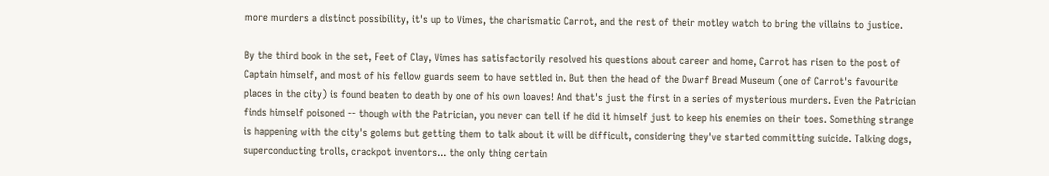more murders a distinct possibility, it's up to Vimes, the charismatic Carrot, and the rest of their motley watch to bring the villains to justice.

By the third book in the set, Feet of Clay, Vimes has satisfactorily resolved his questions about career and home, Carrot has risen to the post of Captain himself, and most of his fellow guards seem to have settled in. But then the head of the Dwarf Bread Museum (one of Carrot's favourite places in the city) is found beaten to death by one of his own loaves! And that's just the first in a series of mysterious murders. Even the Patrician finds himself poisoned -- though with the Patrician, you never can tell if he did it himself just to keep his enemies on their toes. Something strange is happening with the city's golems but getting them to talk about it will be difficult, considering they've started committing suicide. Talking dogs, superconducting trolls, crackpot inventors... the only thing certain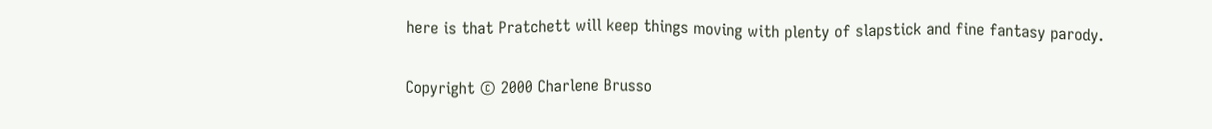here is that Pratchett will keep things moving with plenty of slapstick and fine fantasy parody.

Copyright © 2000 Charlene Brusso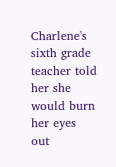Charlene's sixth grade teacher told her she would burn her eyes out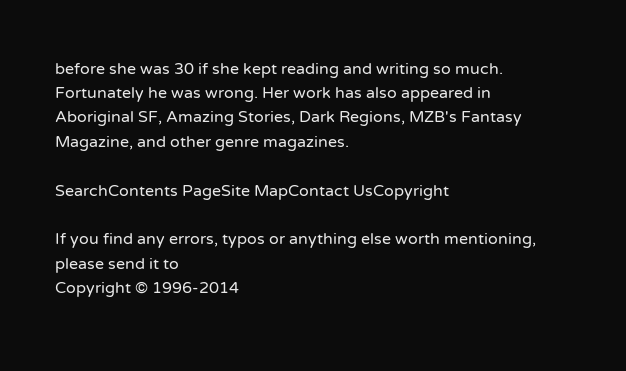before she was 30 if she kept reading and writing so much. Fortunately he was wrong. Her work has also appeared in Aboriginal SF, Amazing Stories, Dark Regions, MZB's Fantasy Magazine, and other genre magazines.

SearchContents PageSite MapContact UsCopyright

If you find any errors, typos or anything else worth mentioning, please send it to
Copyright © 1996-2014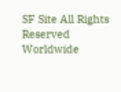SF Site All Rights Reserved Worldwide